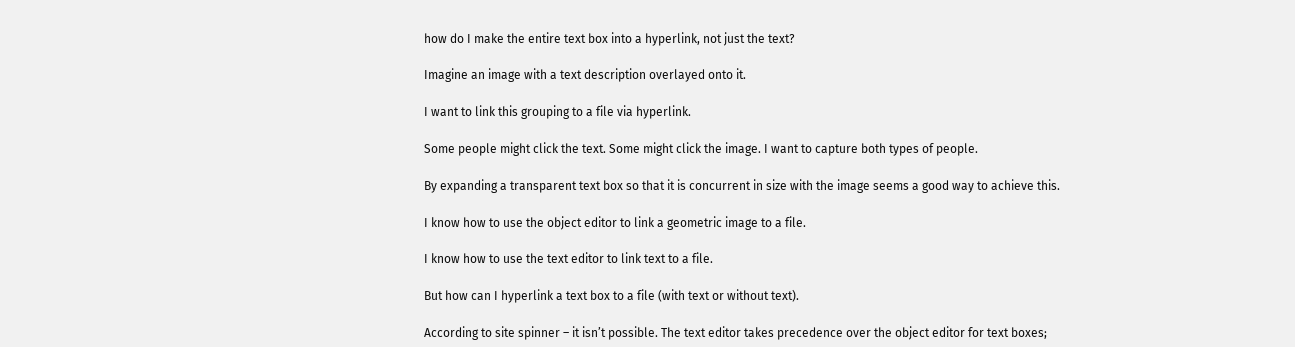how do I make the entire text box into a hyperlink, not just the text?

Imagine an image with a text description overlayed onto it.

I want to link this grouping to a file via hyperlink.

Some people might click the text. Some might click the image. I want to capture both types of people.

By expanding a transparent text box so that it is concurrent in size with the image seems a good way to achieve this.

I know how to use the object editor to link a geometric image to a file.

I know how to use the text editor to link text to a file.

But how can I hyperlink a text box to a file (with text or without text).

According to site spinner – it isn’t possible. The text editor takes precedence over the object editor for text boxes;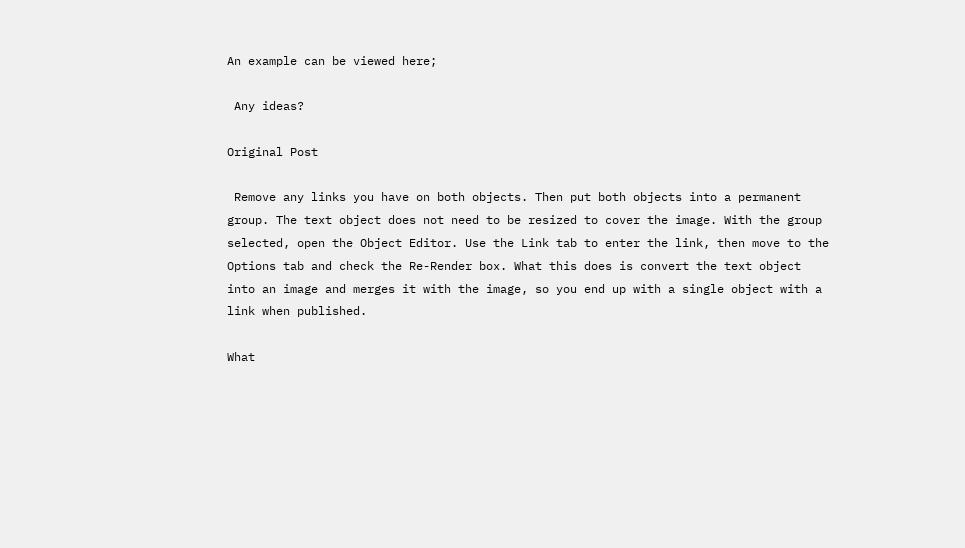An example can be viewed here;

 Any ideas?

Original Post

 Remove any links you have on both objects. Then put both objects into a permanent group. The text object does not need to be resized to cover the image. With the group selected, open the Object Editor. Use the Link tab to enter the link, then move to the Options tab and check the Re-Render box. What this does is convert the text object into an image and merges it with the image, so you end up with a single object with a link when published.

What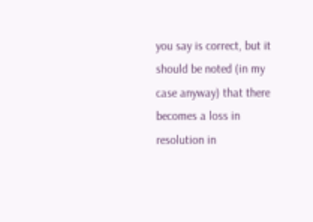you say is correct, but it should be noted (in my case anyway) that there becomes a loss in resolution in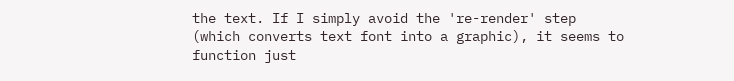the text. If I simply avoid the 're-render' step (which converts text font into a graphic), it seems to function just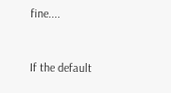fine....


If the default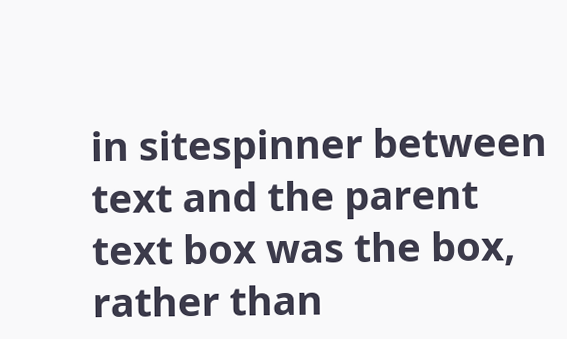in sitespinner between text and the parent text box was the box, rather than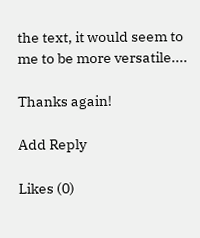the text, it would seem to me to be more versatile....

Thanks again!

Add Reply

Likes (0)